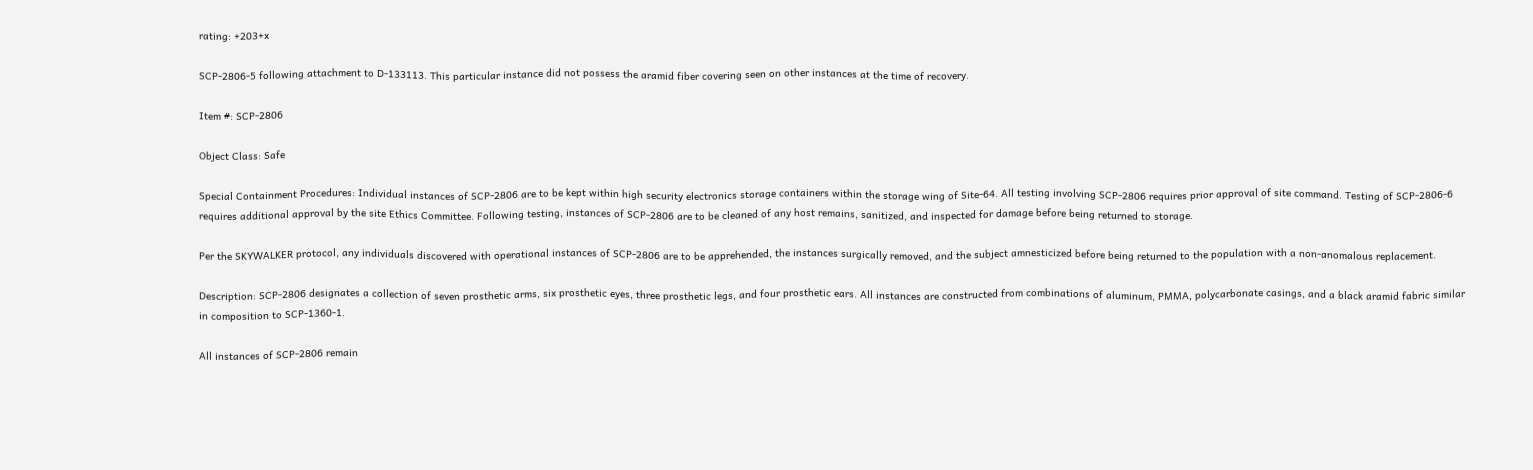rating: +203+x

SCP-2806-5 following attachment to D-133113. This particular instance did not possess the aramid fiber covering seen on other instances at the time of recovery.

Item #: SCP-2806

Object Class: Safe

Special Containment Procedures: Individual instances of SCP-2806 are to be kept within high security electronics storage containers within the storage wing of Site-64. All testing involving SCP-2806 requires prior approval of site command. Testing of SCP-2806-6 requires additional approval by the site Ethics Committee. Following testing, instances of SCP-2806 are to be cleaned of any host remains, sanitized, and inspected for damage before being returned to storage.

Per the SKYWALKER protocol, any individuals discovered with operational instances of SCP-2806 are to be apprehended, the instances surgically removed, and the subject amnesticized before being returned to the population with a non-anomalous replacement.

Description: SCP-2806 designates a collection of seven prosthetic arms, six prosthetic eyes, three prosthetic legs, and four prosthetic ears. All instances are constructed from combinations of aluminum, PMMA, polycarbonate casings, and a black aramid fabric similar in composition to SCP-1360-1.

All instances of SCP-2806 remain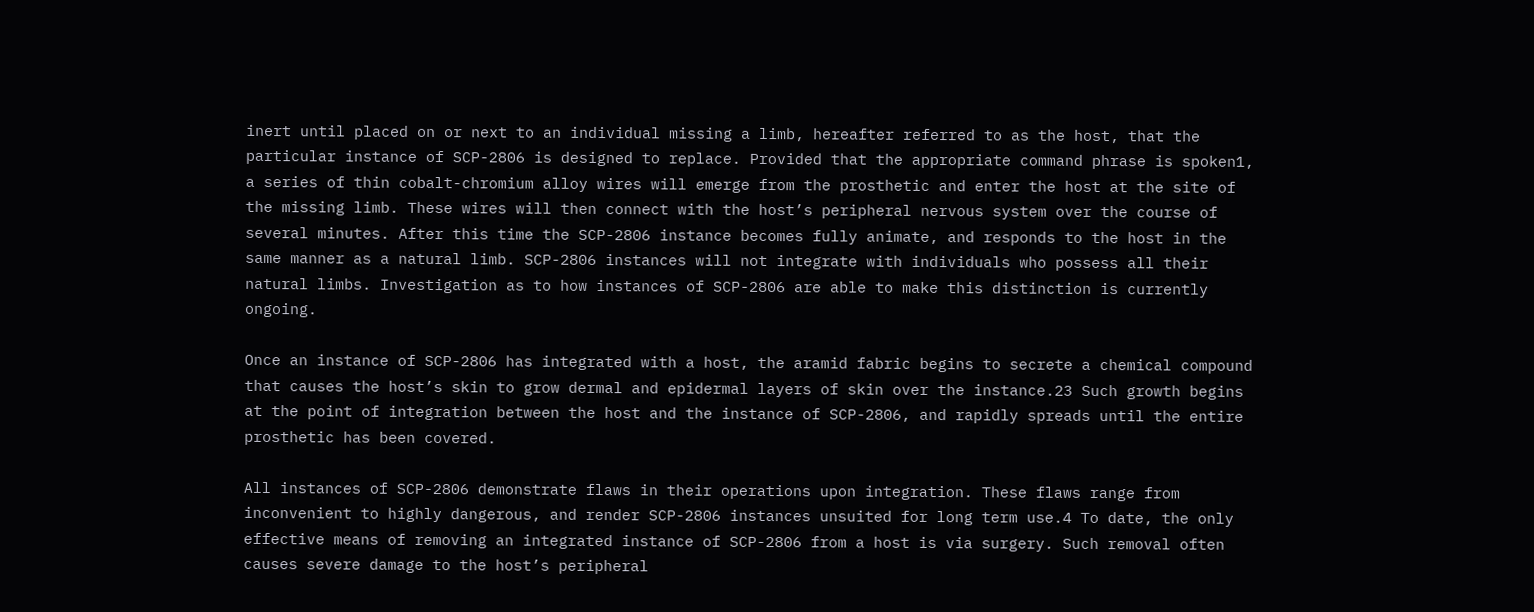inert until placed on or next to an individual missing a limb, hereafter referred to as the host, that the particular instance of SCP-2806 is designed to replace. Provided that the appropriate command phrase is spoken1, a series of thin cobalt-chromium alloy wires will emerge from the prosthetic and enter the host at the site of the missing limb. These wires will then connect with the host’s peripheral nervous system over the course of several minutes. After this time the SCP-2806 instance becomes fully animate, and responds to the host in the same manner as a natural limb. SCP-2806 instances will not integrate with individuals who possess all their natural limbs. Investigation as to how instances of SCP-2806 are able to make this distinction is currently ongoing.

Once an instance of SCP-2806 has integrated with a host, the aramid fabric begins to secrete a chemical compound that causes the host’s skin to grow dermal and epidermal layers of skin over the instance.23 Such growth begins at the point of integration between the host and the instance of SCP-2806, and rapidly spreads until the entire prosthetic has been covered.

All instances of SCP-2806 demonstrate flaws in their operations upon integration. These flaws range from inconvenient to highly dangerous, and render SCP-2806 instances unsuited for long term use.4 To date, the only effective means of removing an integrated instance of SCP-2806 from a host is via surgery. Such removal often causes severe damage to the host’s peripheral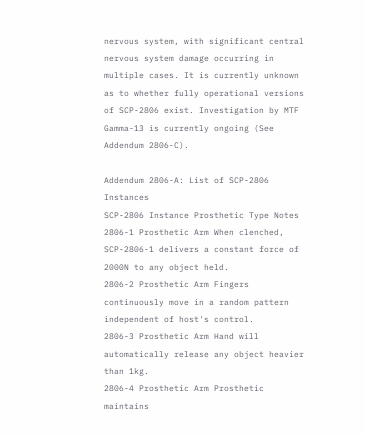nervous system, with significant central nervous system damage occurring in multiple cases. It is currently unknown as to whether fully operational versions of SCP-2806 exist. Investigation by MTF Gamma-13 is currently ongoing (See Addendum 2806-C).

Addendum 2806-A: List of SCP-2806 Instances
SCP-2806 Instance Prosthetic Type Notes
2806-1 Prosthetic Arm When clenched, SCP-2806-1 delivers a constant force of 2000N to any object held.
2806-2 Prosthetic Arm Fingers continuously move in a random pattern independent of host's control.
2806-3 Prosthetic Arm Hand will automatically release any object heavier than 1kg.
2806-4 Prosthetic Arm Prosthetic maintains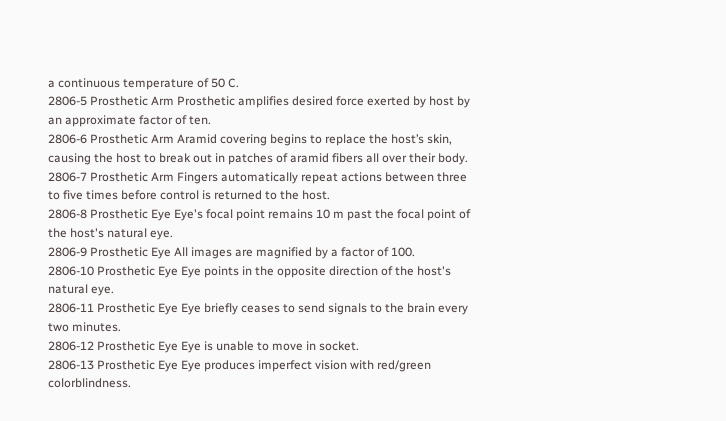a continuous temperature of 50 C.
2806-5 Prosthetic Arm Prosthetic amplifies desired force exerted by host by an approximate factor of ten.
2806-6 Prosthetic Arm Aramid covering begins to replace the host’s skin, causing the host to break out in patches of aramid fibers all over their body.
2806-7 Prosthetic Arm Fingers automatically repeat actions between three to five times before control is returned to the host.
2806-8 Prosthetic Eye Eye's focal point remains 10 m past the focal point of the host's natural eye.
2806-9 Prosthetic Eye All images are magnified by a factor of 100.
2806-10 Prosthetic Eye Eye points in the opposite direction of the host's natural eye.
2806-11 Prosthetic Eye Eye briefly ceases to send signals to the brain every two minutes.
2806-12 Prosthetic Eye Eye is unable to move in socket.
2806-13 Prosthetic Eye Eye produces imperfect vision with red/green colorblindness.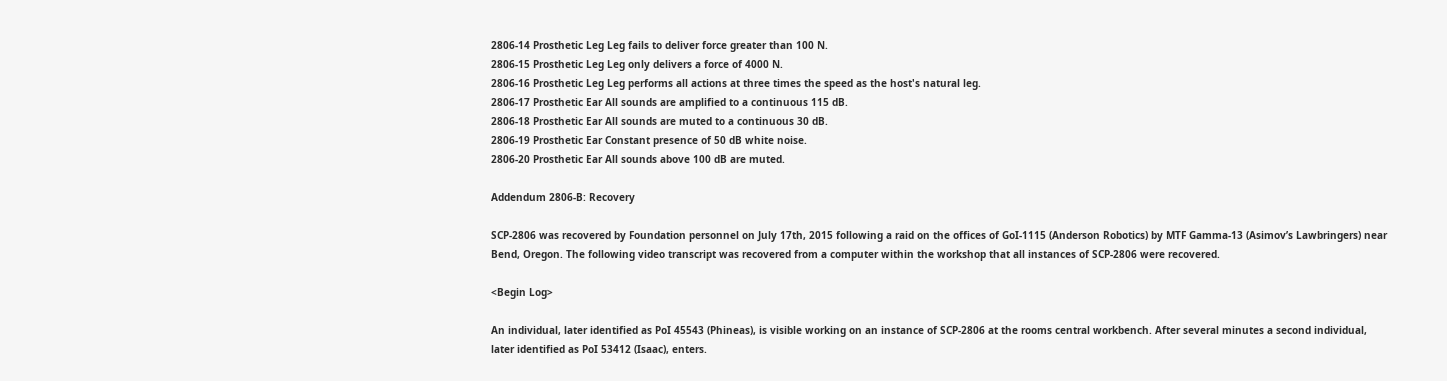2806-14 Prosthetic Leg Leg fails to deliver force greater than 100 N.
2806-15 Prosthetic Leg Leg only delivers a force of 4000 N.
2806-16 Prosthetic Leg Leg performs all actions at three times the speed as the host's natural leg.
2806-17 Prosthetic Ear All sounds are amplified to a continuous 115 dB.
2806-18 Prosthetic Ear All sounds are muted to a continuous 30 dB.
2806-19 Prosthetic Ear Constant presence of 50 dB white noise.
2806-20 Prosthetic Ear All sounds above 100 dB are muted.

Addendum 2806-B: Recovery

SCP-2806 was recovered by Foundation personnel on July 17th, 2015 following a raid on the offices of GoI-1115 (Anderson Robotics) by MTF Gamma-13 (Asimov’s Lawbringers) near Bend, Oregon. The following video transcript was recovered from a computer within the workshop that all instances of SCP-2806 were recovered.

<Begin Log>

An individual, later identified as PoI 45543 (Phineas), is visible working on an instance of SCP-2806 at the rooms central workbench. After several minutes a second individual, later identified as PoI 53412 (Isaac), enters.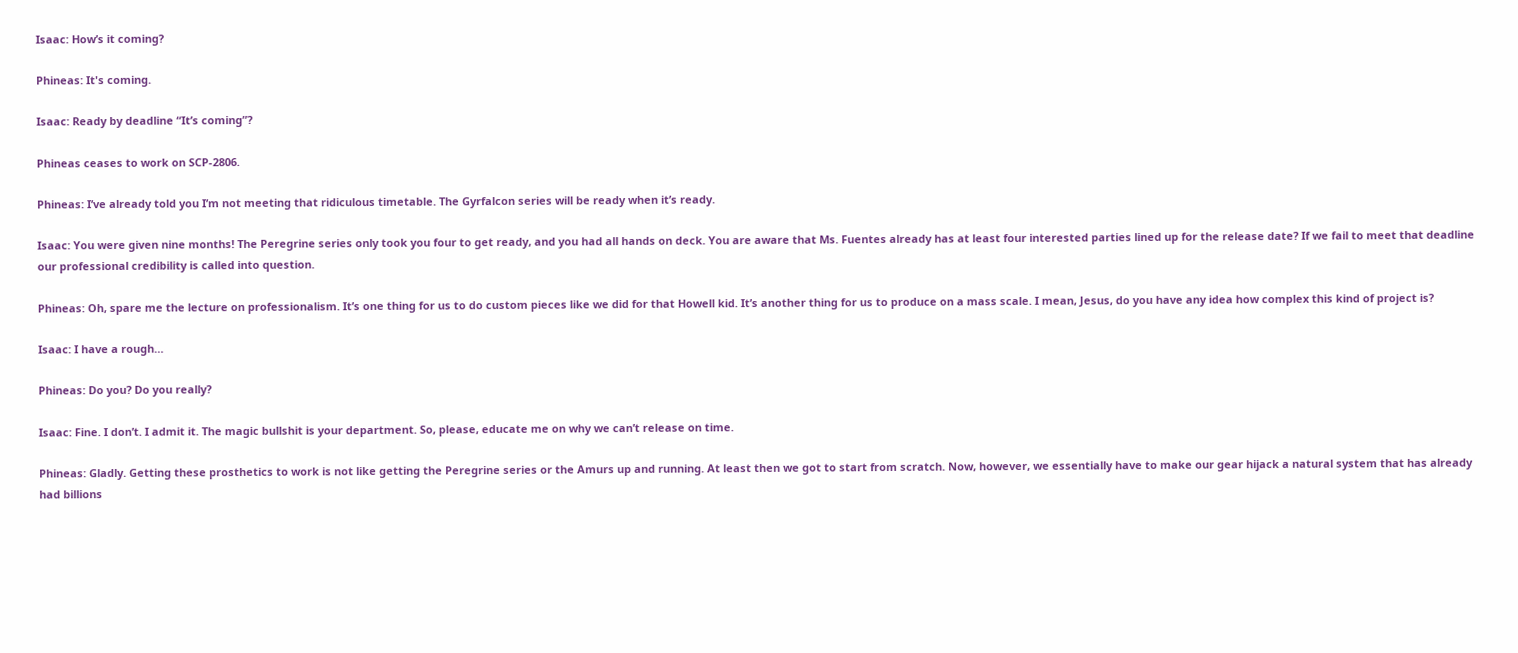Isaac: How’s it coming?

Phineas: It's coming.

Isaac: Ready by deadline “It’s coming”?

Phineas ceases to work on SCP-2806.

Phineas: I’ve already told you I’m not meeting that ridiculous timetable. The Gyrfalcon series will be ready when it’s ready.

Isaac: You were given nine months! The Peregrine series only took you four to get ready, and you had all hands on deck. You are aware that Ms. Fuentes already has at least four interested parties lined up for the release date? If we fail to meet that deadline our professional credibility is called into question.

Phineas: Oh, spare me the lecture on professionalism. It’s one thing for us to do custom pieces like we did for that Howell kid. It’s another thing for us to produce on a mass scale. I mean, Jesus, do you have any idea how complex this kind of project is?

Isaac: I have a rough…

Phineas: Do you? Do you really?

Isaac: Fine. I don’t. I admit it. The magic bullshit is your department. So, please, educate me on why we can’t release on time.

Phineas: Gladly. Getting these prosthetics to work is not like getting the Peregrine series or the Amurs up and running. At least then we got to start from scratch. Now, however, we essentially have to make our gear hijack a natural system that has already had billions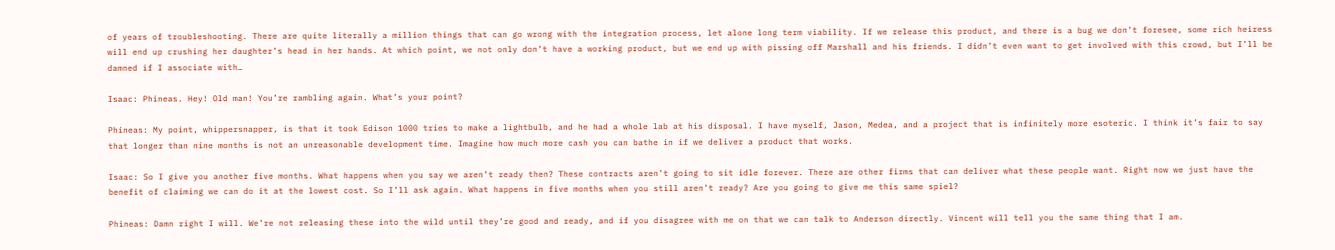of years of troubleshooting. There are quite literally a million things that can go wrong with the integration process, let alone long term viability. If we release this product, and there is a bug we don’t foresee, some rich heiress will end up crushing her daughter’s head in her hands. At which point, we not only don’t have a working product, but we end up with pissing off Marshall and his friends. I didn’t even want to get involved with this crowd, but I’ll be damned if I associate with…

Isaac: Phineas. Hey! Old man! You’re rambling again. What’s your point?

Phineas: My point, whippersnapper, is that it took Edison 1000 tries to make a lightbulb, and he had a whole lab at his disposal. I have myself, Jason, Medea, and a project that is infinitely more esoteric. I think it’s fair to say that longer than nine months is not an unreasonable development time. Imagine how much more cash you can bathe in if we deliver a product that works.

Isaac: So I give you another five months. What happens when you say we aren’t ready then? These contracts aren’t going to sit idle forever. There are other firms that can deliver what these people want. Right now we just have the benefit of claiming we can do it at the lowest cost. So I’ll ask again. What happens in five months when you still aren’t ready? Are you going to give me this same spiel?

Phineas: Damn right I will. We’re not releasing these into the wild until they’re good and ready, and if you disagree with me on that we can talk to Anderson directly. Vincent will tell you the same thing that I am.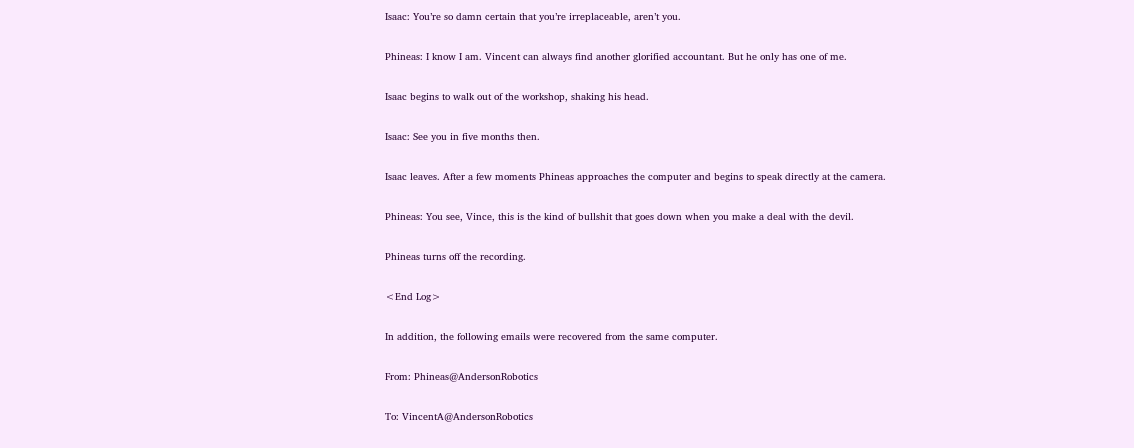Isaac: You’re so damn certain that you’re irreplaceable, aren’t you.

Phineas: I know I am. Vincent can always find another glorified accountant. But he only has one of me.

Isaac begins to walk out of the workshop, shaking his head.

Isaac: See you in five months then.

Isaac leaves. After a few moments Phineas approaches the computer and begins to speak directly at the camera.

Phineas: You see, Vince, this is the kind of bullshit that goes down when you make a deal with the devil.

Phineas turns off the recording.

<End Log>

In addition, the following emails were recovered from the same computer.

From: Phineas@AndersonRobotics

To: VincentA@AndersonRobotics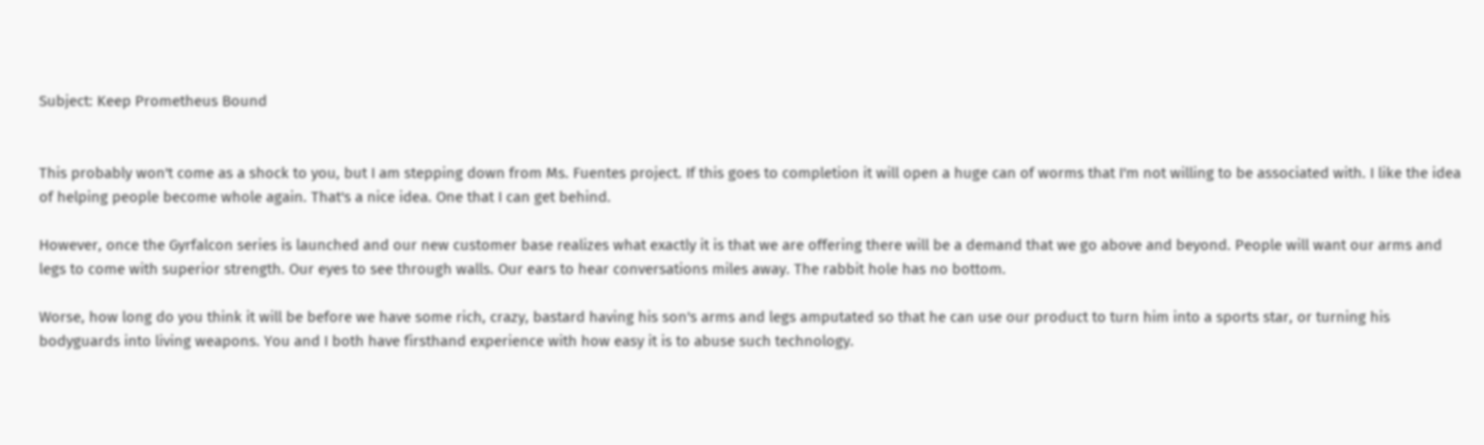Subject: Keep Prometheus Bound


This probably won't come as a shock to you, but I am stepping down from Ms. Fuentes project. If this goes to completion it will open a huge can of worms that I'm not willing to be associated with. I like the idea of helping people become whole again. That's a nice idea. One that I can get behind.

However, once the Gyrfalcon series is launched and our new customer base realizes what exactly it is that we are offering there will be a demand that we go above and beyond. People will want our arms and legs to come with superior strength. Our eyes to see through walls. Our ears to hear conversations miles away. The rabbit hole has no bottom.

Worse, how long do you think it will be before we have some rich, crazy, bastard having his son's arms and legs amputated so that he can use our product to turn him into a sports star, or turning his bodyguards into living weapons. You and I both have firsthand experience with how easy it is to abuse such technology.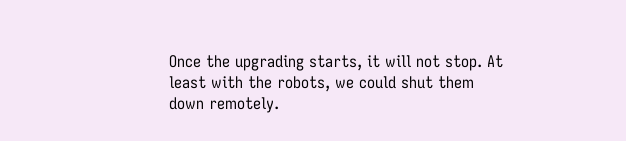Once the upgrading starts, it will not stop. At least with the robots, we could shut them down remotely.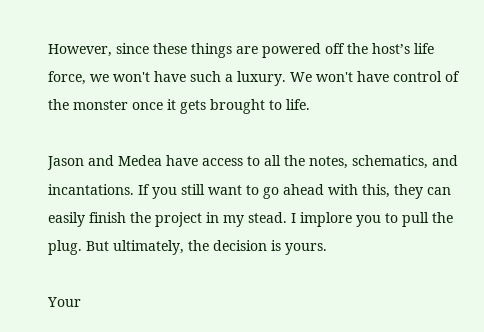However, since these things are powered off the host’s life force, we won't have such a luxury. We won't have control of the monster once it gets brought to life.

Jason and Medea have access to all the notes, schematics, and incantations. If you still want to go ahead with this, they can easily finish the project in my stead. I implore you to pull the plug. But ultimately, the decision is yours.

Your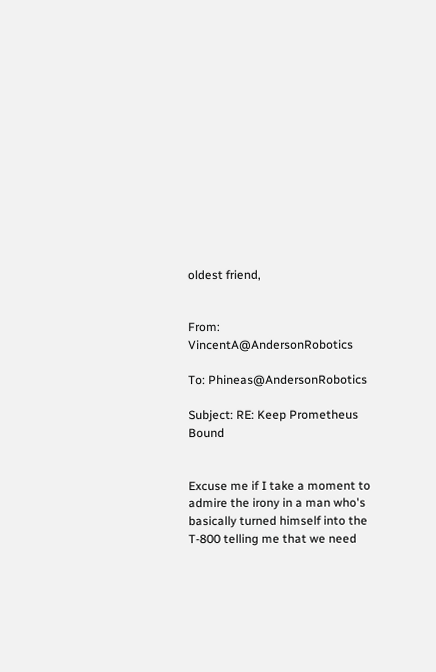oldest friend,


From: VincentA@AndersonRobotics

To: Phineas@AndersonRobotics

Subject: RE: Keep Prometheus Bound


Excuse me if I take a moment to admire the irony in a man who's basically turned himself into the T-800 telling me that we need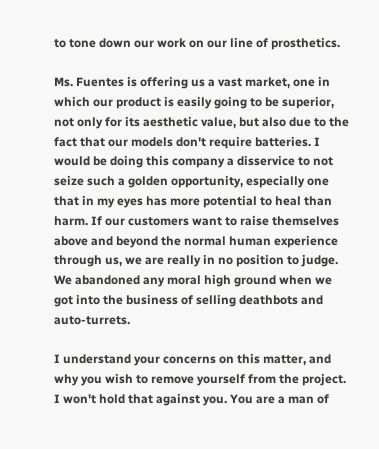to tone down our work on our line of prosthetics.

Ms. Fuentes is offering us a vast market, one in which our product is easily going to be superior, not only for its aesthetic value, but also due to the fact that our models don't require batteries. I would be doing this company a disservice to not seize such a golden opportunity, especially one that in my eyes has more potential to heal than harm. If our customers want to raise themselves above and beyond the normal human experience through us, we are really in no position to judge. We abandoned any moral high ground when we got into the business of selling deathbots and auto-turrets.

I understand your concerns on this matter, and why you wish to remove yourself from the project. I won't hold that against you. You are a man of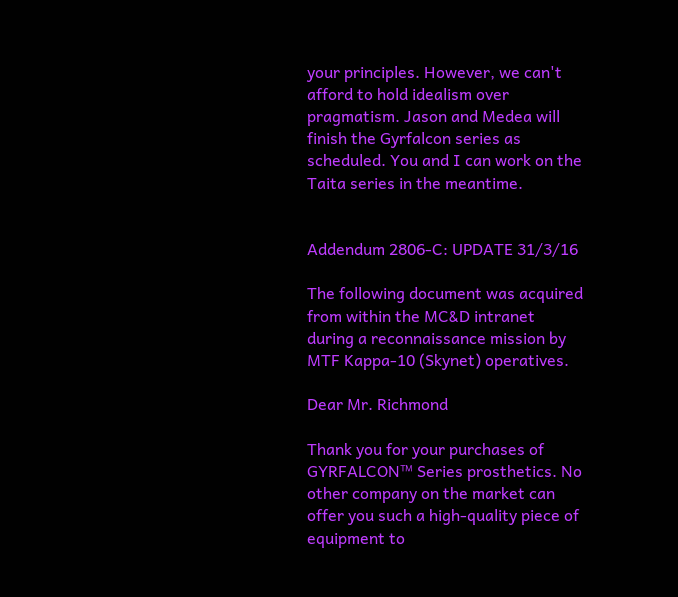your principles. However, we can't afford to hold idealism over pragmatism. Jason and Medea will finish the Gyrfalcon series as scheduled. You and I can work on the Taita series in the meantime.


Addendum 2806-C: UPDATE 31/3/16

The following document was acquired from within the MC&D intranet during a reconnaissance mission by MTF Kappa-10 (Skynet) operatives.

Dear Mr. Richmond

Thank you for your purchases of GYRFALCON™ Series prosthetics. No other company on the market can offer you such a high-quality piece of equipment to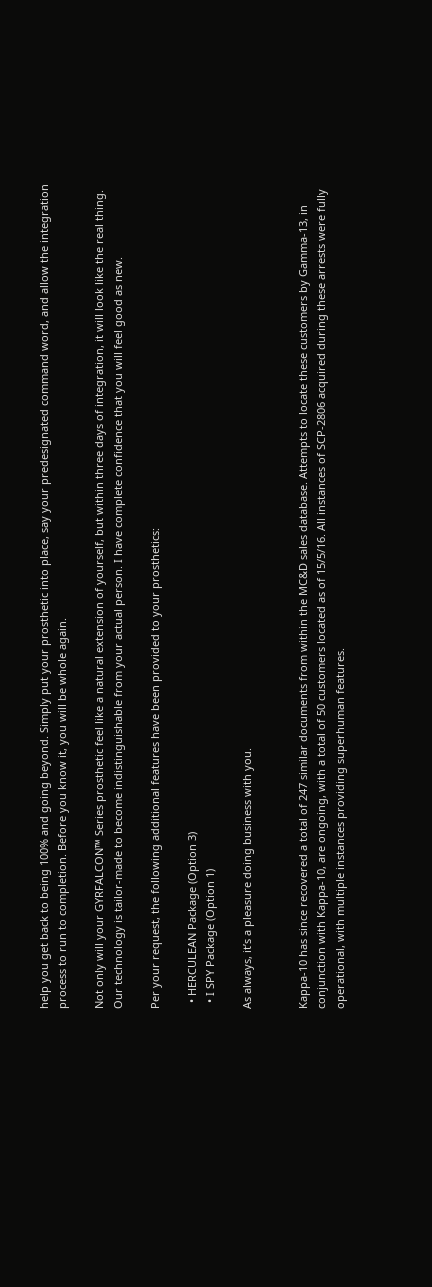help you get back to being 100% and going beyond. Simply put your prosthetic into place, say your predesignated command word, and allow the integration process to run to completion. Before you know it, you will be whole again.

Not only will your GYRFALCON™ Series prosthetic feel like a natural extension of yourself, but within three days of integration, it will look like the real thing. Our technology is tailor-made to become indistinguishable from your actual person. I have complete confidence that you will feel good as new.

Per your request, the following additional features have been provided to your prosthetics:

  • HERCULEAN Package (Option 3)
  • I SPY Package (Option 1)

As always, it’s a pleasure doing business with you.


Kappa-10 has since recovered a total of 247 similar documents from within the MC&D sales database. Attempts to locate these customers by Gamma-13, in conjunction with Kappa-10, are ongoing, with a total of 50 customers located as of 15/5/16. All instances of SCP-2806 acquired during these arrests were fully operational, with multiple instances providing superhuman features.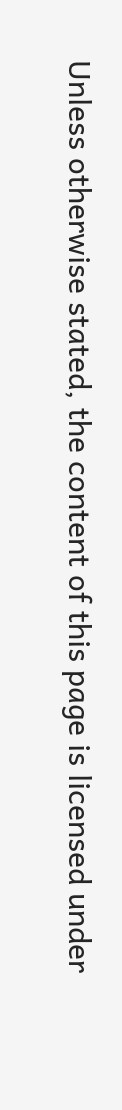Unless otherwise stated, the content of this page is licensed under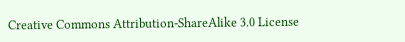Creative Commons Attribution-ShareAlike 3.0 License